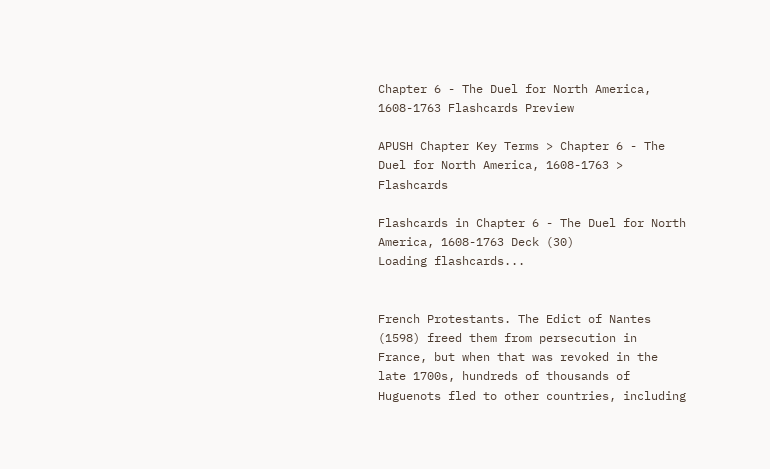Chapter 6 - The Duel for North America, 1608-1763 Flashcards Preview

APUSH Chapter Key Terms > Chapter 6 - The Duel for North America, 1608-1763 > Flashcards

Flashcards in Chapter 6 - The Duel for North America, 1608-1763 Deck (30)
Loading flashcards...


French Protestants. The Edict of Nantes (1598) freed them from persecution in France, but when that was revoked in the late 1700s, hundreds of thousands of Huguenots fled to other countries, including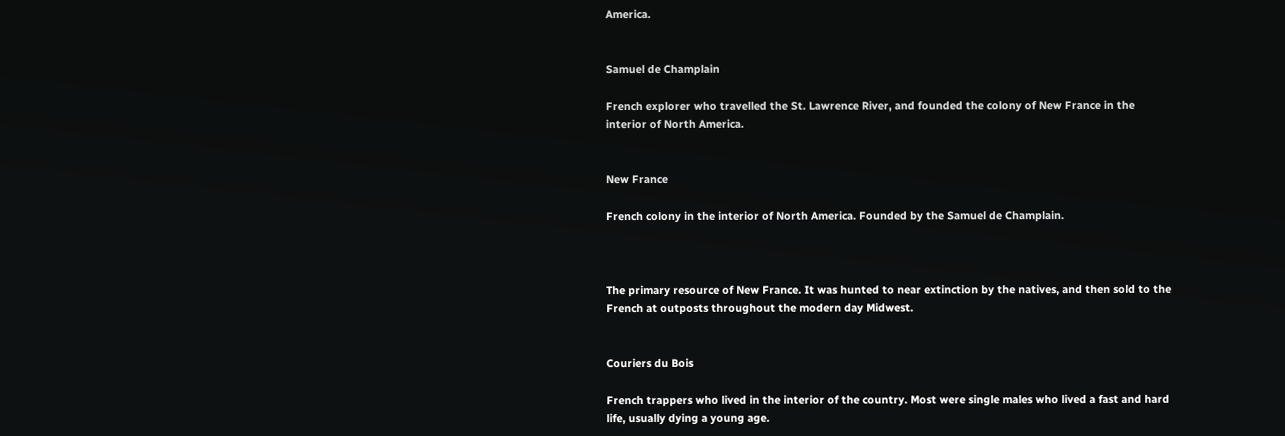America.


Samuel de Champlain

French explorer who travelled the St. Lawrence River, and founded the colony of New France in the interior of North America.


New France

French colony in the interior of North America. Founded by the Samuel de Champlain.



The primary resource of New France. It was hunted to near extinction by the natives, and then sold to the French at outposts throughout the modern day Midwest.


Couriers du Bois

French trappers who lived in the interior of the country. Most were single males who lived a fast and hard life, usually dying a young age.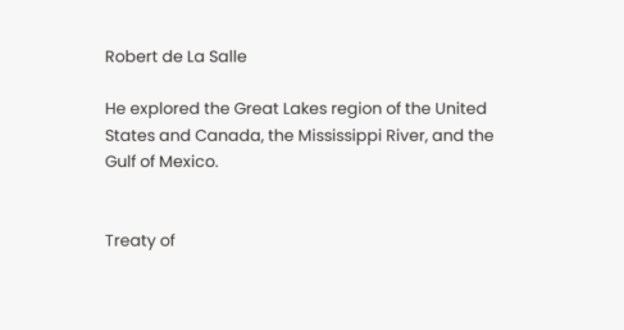Robert de La Salle

He explored the Great Lakes region of the United States and Canada, the Mississippi River, and the Gulf of Mexico.


Treaty of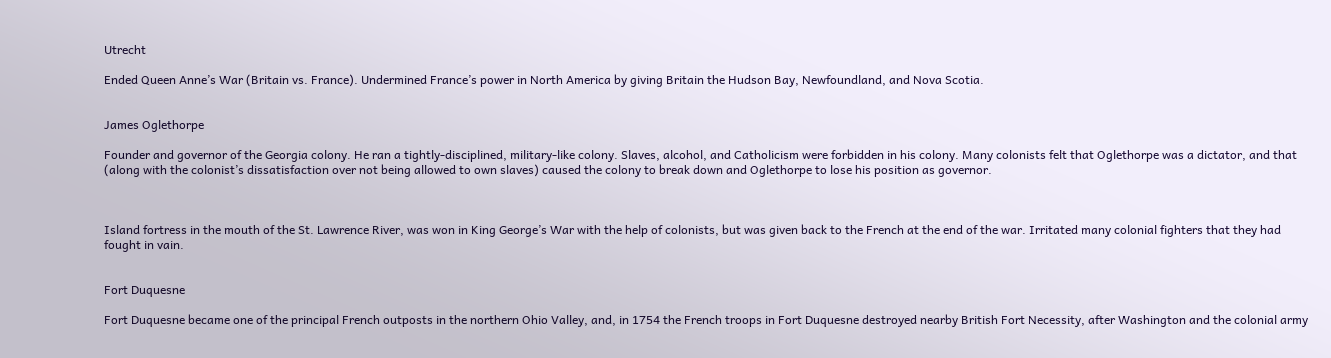Utrecht

Ended Queen Anne’s War (Britain vs. France). Undermined France’s power in North America by giving Britain the Hudson Bay, Newfoundland, and Nova Scotia.


James Oglethorpe

Founder and governor of the Georgia colony. He ran a tightly-disciplined, military-like colony. Slaves, alcohol, and Catholicism were forbidden in his colony. Many colonists felt that Oglethorpe was a dictator, and that (along with the colonist’s dissatisfaction over not being allowed to own slaves) caused the colony to break down and Oglethorpe to lose his position as governor.



Island fortress in the mouth of the St. Lawrence River, was won in King George’s War with the help of colonists, but was given back to the French at the end of the war. Irritated many colonial fighters that they had fought in vain.


Fort Duquesne

Fort Duquesne became one of the principal French outposts in the northern Ohio Valley, and, in 1754 the French troops in Fort Duquesne destroyed nearby British Fort Necessity, after Washington and the colonial army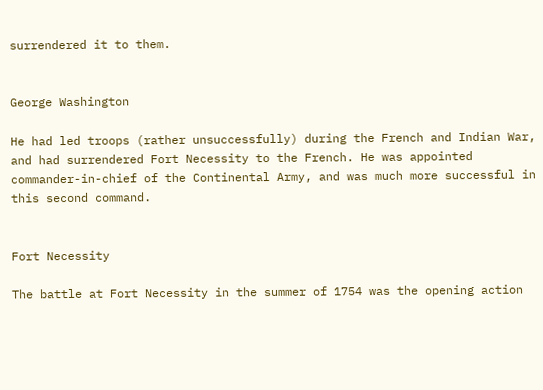surrendered it to them.


George Washington

He had led troops (rather unsuccessfully) during the French and Indian War, and had surrendered Fort Necessity to the French. He was appointed commander-in-chief of the Continental Army, and was much more successful in this second command.


Fort Necessity

The battle at Fort Necessity in the summer of 1754 was the opening action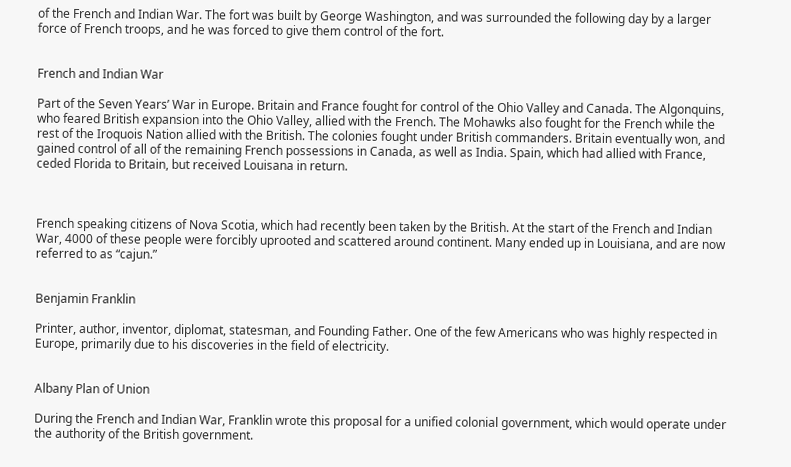of the French and Indian War. The fort was built by George Washington, and was surrounded the following day by a larger force of French troops, and he was forced to give them control of the fort.


French and Indian War

Part of the Seven Years’ War in Europe. Britain and France fought for control of the Ohio Valley and Canada. The Algonquins, who feared British expansion into the Ohio Valley, allied with the French. The Mohawks also fought for the French while the rest of the Iroquois Nation allied with the British. The colonies fought under British commanders. Britain eventually won, and gained control of all of the remaining French possessions in Canada, as well as India. Spain, which had allied with France, ceded Florida to Britain, but received Louisana in return.



French speaking citizens of Nova Scotia, which had recently been taken by the British. At the start of the French and Indian War, 4000 of these people were forcibly uprooted and scattered around continent. Many ended up in Louisiana, and are now referred to as “cajun.”


Benjamin Franklin

Printer, author, inventor, diplomat, statesman, and Founding Father. One of the few Americans who was highly respected in Europe, primarily due to his discoveries in the field of electricity.


Albany Plan of Union

During the French and Indian War, Franklin wrote this proposal for a unified colonial government, which would operate under the authority of the British government.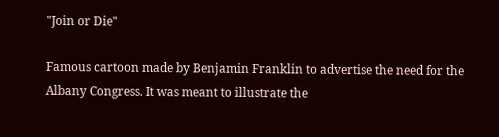"Join or Die"

Famous cartoon made by Benjamin Franklin to advertise the need for the Albany Congress. It was meant to illustrate the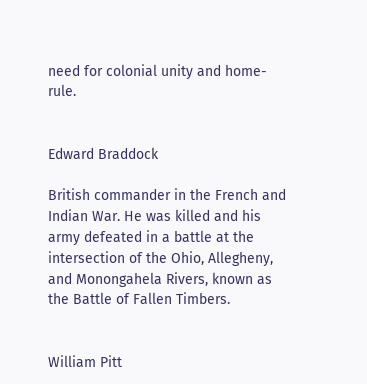need for colonial unity and home-rule.


Edward Braddock

British commander in the French and Indian War. He was killed and his army defeated in a battle at the intersection of the Ohio, Allegheny, and Monongahela Rivers, known as the Battle of Fallen Timbers.


William Pitt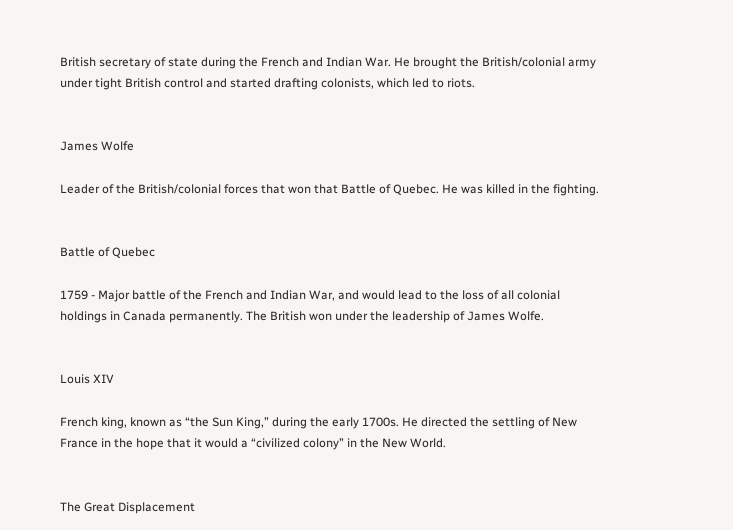British secretary of state during the French and Indian War. He brought the British/colonial army under tight British control and started drafting colonists, which led to riots.


James Wolfe

Leader of the British/colonial forces that won that Battle of Quebec. He was killed in the fighting.


Battle of Quebec

1759 - Major battle of the French and Indian War, and would lead to the loss of all colonial holdings in Canada permanently. The British won under the leadership of James Wolfe.


Louis XIV

French king, known as “the Sun King,” during the early 1700s. He directed the settling of New France in the hope that it would a “civilized colony” in the New World.


The Great Displacement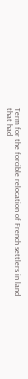Term for the forcible relocation of French settlers in land that had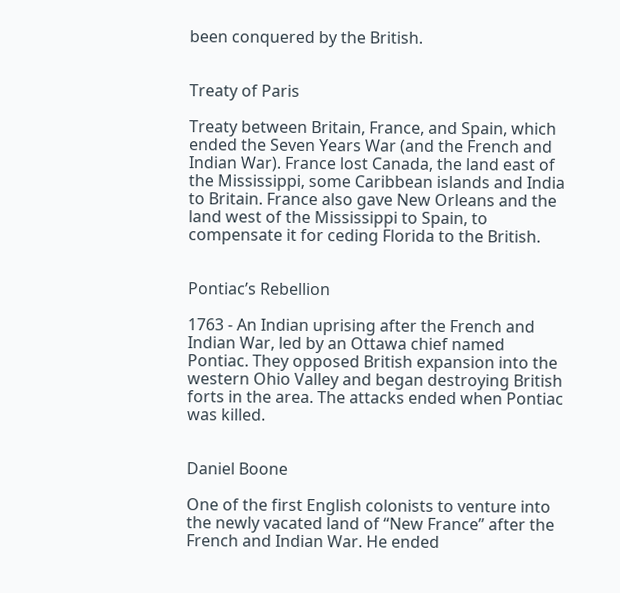been conquered by the British.


Treaty of Paris

Treaty between Britain, France, and Spain, which ended the Seven Years War (and the French and Indian War). France lost Canada, the land east of the Mississippi, some Caribbean islands and India to Britain. France also gave New Orleans and the land west of the Mississippi to Spain, to compensate it for ceding Florida to the British.


Pontiac’s Rebellion

1763 - An Indian uprising after the French and Indian War, led by an Ottawa chief named Pontiac. They opposed British expansion into the western Ohio Valley and began destroying British forts in the area. The attacks ended when Pontiac was killed.


Daniel Boone

One of the first English colonists to venture into the newly vacated land of “New France” after the French and Indian War. He ended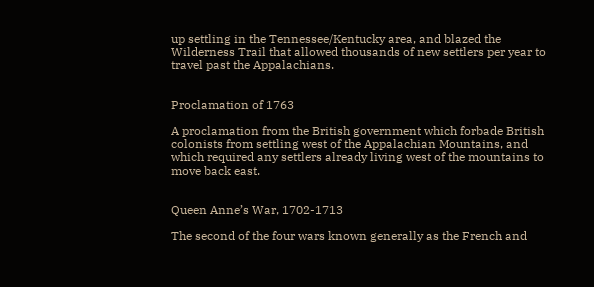up settling in the Tennessee/Kentucky area, and blazed the Wilderness Trail that allowed thousands of new settlers per year to travel past the Appalachians.


Proclamation of 1763

A proclamation from the British government which forbade British colonists from settling west of the Appalachian Mountains, and which required any settlers already living west of the mountains to move back east.


Queen Anne’s War, 1702-1713

The second of the four wars known generally as the French and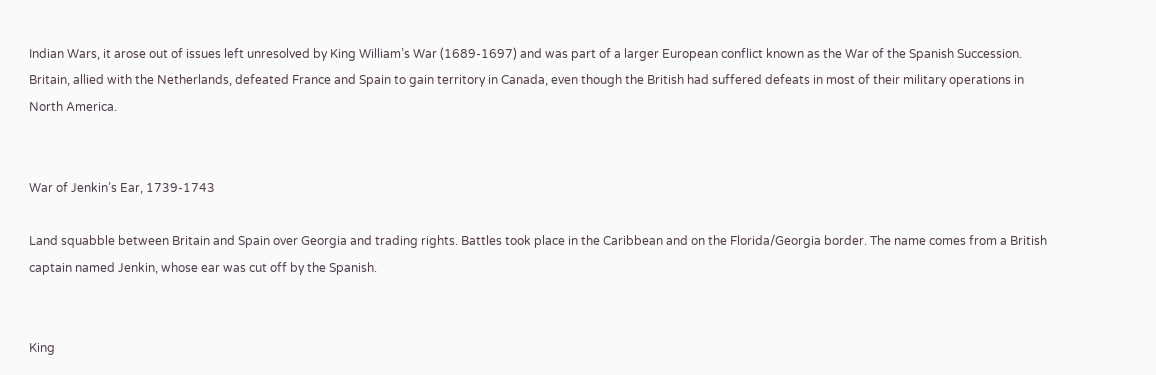Indian Wars, it arose out of issues left unresolved by King William’s War (1689-1697) and was part of a larger European conflict known as the War of the Spanish Succession. Britain, allied with the Netherlands, defeated France and Spain to gain territory in Canada, even though the British had suffered defeats in most of their military operations in North America.


War of Jenkin’s Ear, 1739-1743

Land squabble between Britain and Spain over Georgia and trading rights. Battles took place in the Caribbean and on the Florida/Georgia border. The name comes from a British captain named Jenkin, whose ear was cut off by the Spanish.


King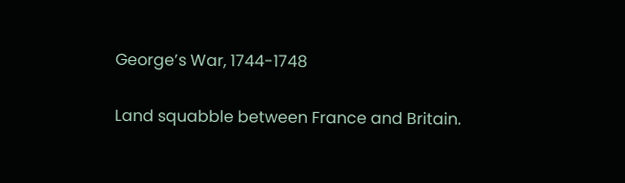George’s War, 1744-1748

Land squabble between France and Britain.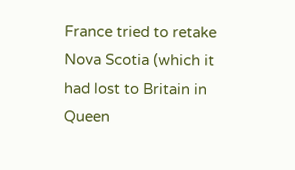France tried to retake Nova Scotia (which it had lost to Britain in Queen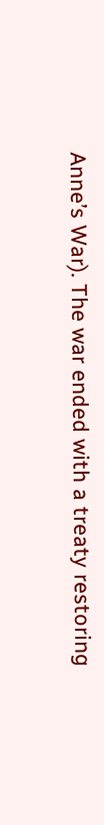Anne’s War). The war ended with a treaty restoring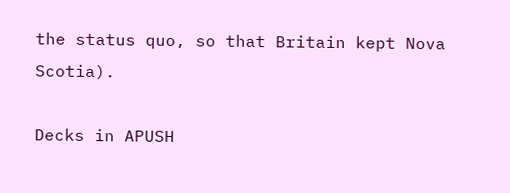the status quo, so that Britain kept Nova Scotia).

Decks in APUSH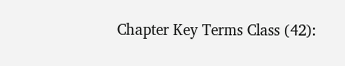Chapter Key Terms Class (42):